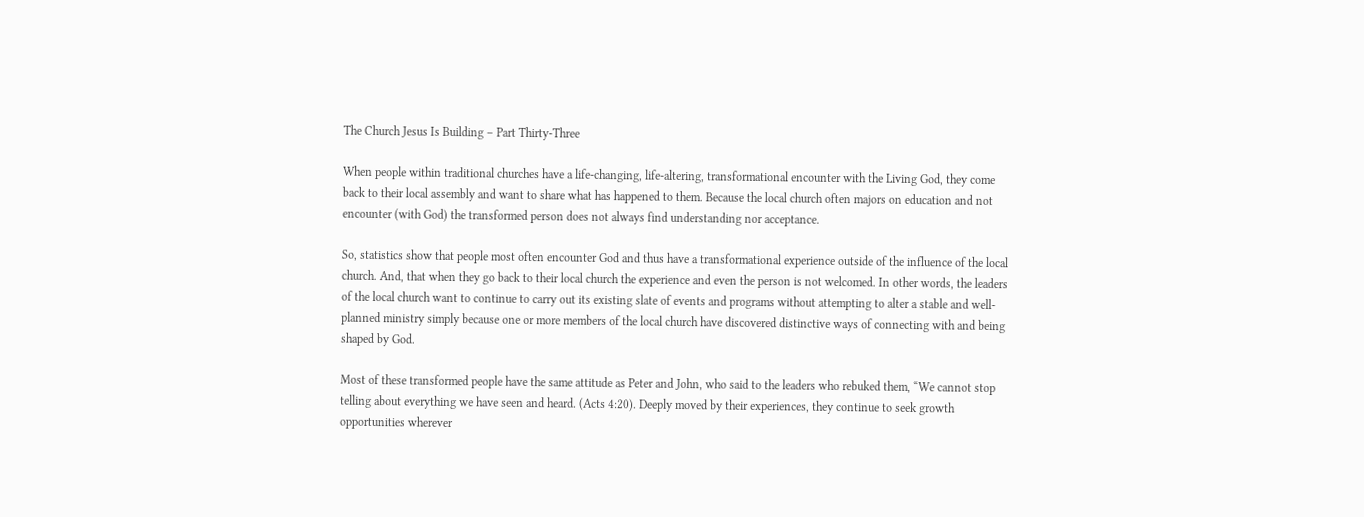The Church Jesus Is Building – Part Thirty-Three

When people within traditional churches have a life-changing, life-altering, transformational encounter with the Living God, they come back to their local assembly and want to share what has happened to them. Because the local church often majors on education and not encounter (with God) the transformed person does not always find understanding nor acceptance.

So, statistics show that people most often encounter God and thus have a transformational experience outside of the influence of the local church. And, that when they go back to their local church the experience and even the person is not welcomed. In other words, the leaders of the local church want to continue to carry out its existing slate of events and programs without attempting to alter a stable and well-planned ministry simply because one or more members of the local church have discovered distinctive ways of connecting with and being shaped by God.

Most of these transformed people have the same attitude as Peter and John, who said to the leaders who rebuked them, “We cannot stop telling about everything we have seen and heard. (Acts 4:20). Deeply moved by their experiences, they continue to seek growth opportunities wherever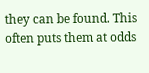they can be found. This often puts them at odds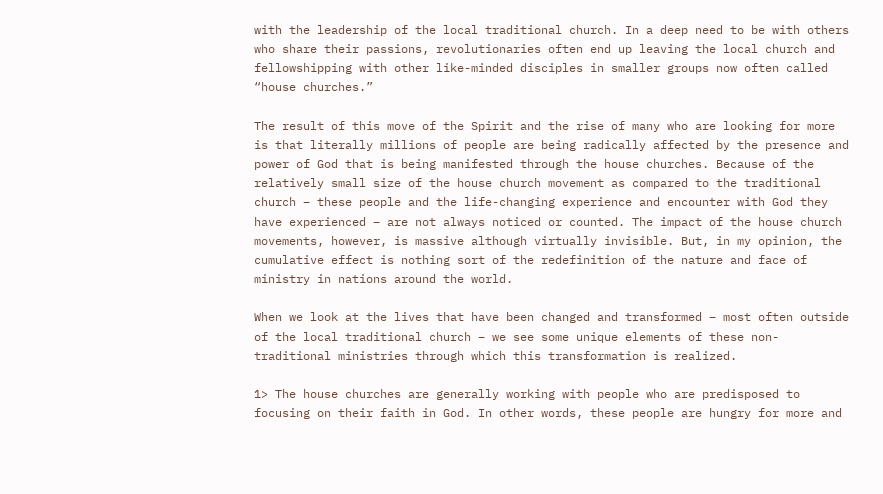with the leadership of the local traditional church. In a deep need to be with others who share their passions, revolutionaries often end up leaving the local church and fellowshipping with other like-minded disciples in smaller groups now often called “house churches.”

The result of this move of the Spirit and the rise of many who are looking for more is that literally millions of people are being radically affected by the presence and power of God that is being manifested through the house churches. Because of the relatively small size of the house church movement as compared to the traditional church – these people and the life-changing experience and encounter with God they have experienced – are not always noticed or counted. The impact of the house church movements, however, is massive although virtually invisible. But, in my opinion, the cumulative effect is nothing sort of the redefinition of the nature and face of ministry in nations around the world.

When we look at the lives that have been changed and transformed – most often outside of the local traditional church – we see some unique elements of these non-traditional ministries through which this transformation is realized.

1> The house churches are generally working with people who are predisposed to focusing on their faith in God. In other words, these people are hungry for more and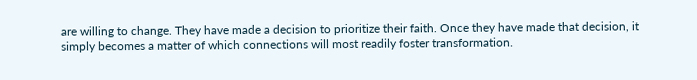are willing to change. They have made a decision to prioritize their faith. Once they have made that decision, it simply becomes a matter of which connections will most readily foster transformation.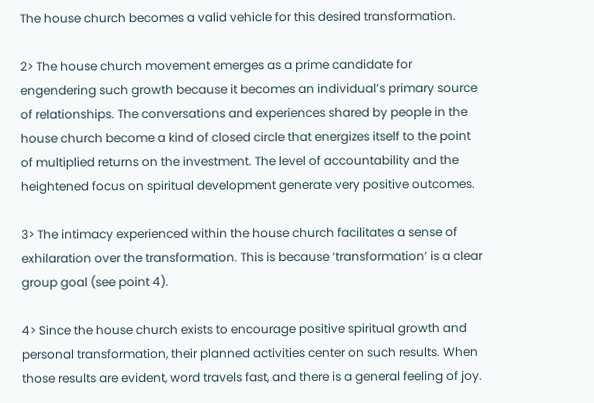The house church becomes a valid vehicle for this desired transformation.

2> The house church movement emerges as a prime candidate for engendering such growth because it becomes an individual’s primary source of relationships. The conversations and experiences shared by people in the house church become a kind of closed circle that energizes itself to the point of multiplied returns on the investment. The level of accountability and the heightened focus on spiritual development generate very positive outcomes.

3> The intimacy experienced within the house church facilitates a sense of exhilaration over the transformation. This is because ‘transformation’ is a clear group goal (see point 4).

4> Since the house church exists to encourage positive spiritual growth and personal transformation, their planned activities center on such results. When those results are evident, word travels fast, and there is a general feeling of joy.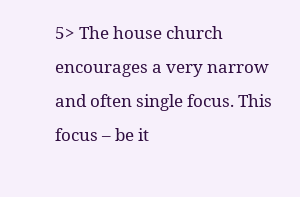5> The house church encourages a very narrow and often single focus. This focus – be it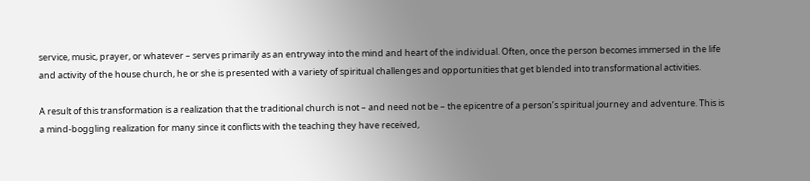service, music, prayer, or whatever – serves primarily as an entryway into the mind and heart of the individual. Often, once the person becomes immersed in the life and activity of the house church, he or she is presented with a variety of spiritual challenges and opportunities that get blended into transformational activities.

A result of this transformation is a realization that the traditional church is not – and need not be – the epicentre of a person’s spiritual journey and adventure. This is a mind-boggling realization for many since it conflicts with the teaching they have received,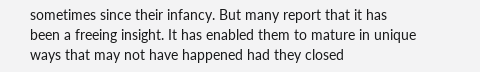sometimes since their infancy. But many report that it has been a freeing insight. It has enabled them to mature in unique ways that may not have happened had they closed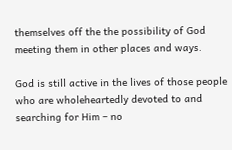themselves off the the possibility of God meeting them in other places and ways.

God is still active in the lives of those people who are wholeheartedly devoted to and searching for Him – no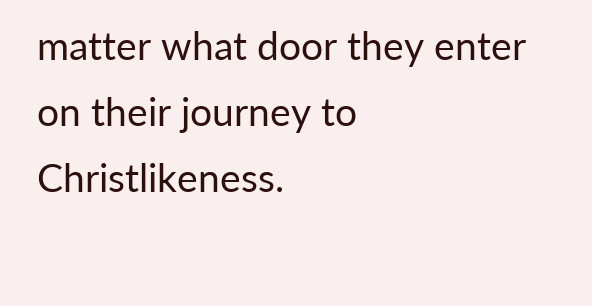matter what door they enter on their journey to Christlikeness.